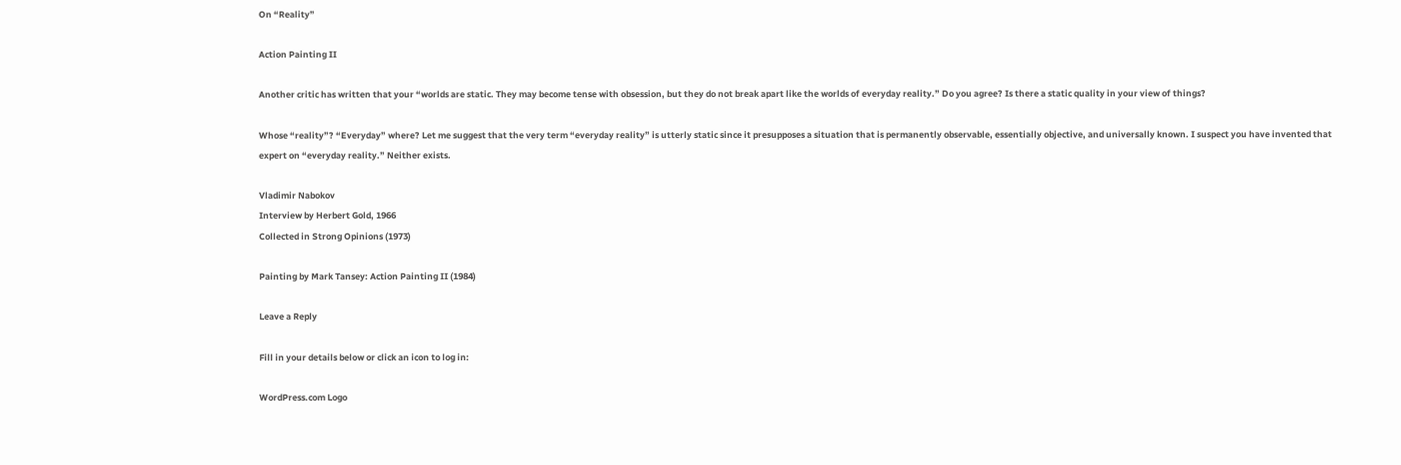On “Reality”

Action Painting II

Another critic has written that your “worlds are static. They may become tense with obsession, but they do not break apart like the worlds of everyday reality.” Do you agree? Is there a static quality in your view of things?

Whose “reality”? “Everyday” where? Let me suggest that the very term “everyday reality” is utterly static since it presupposes a situation that is permanently observable, essentially objective, and universally known. I suspect you have invented that expert on “everyday reality.” Neither exists.

Vladimir Nabokov
Interview by Herbert Gold, 1966
Collected in Strong Opinions (1973)

Painting by Mark Tansey: Action Painting II (1984)

Leave a Reply

Fill in your details below or click an icon to log in:

WordPress.com Logo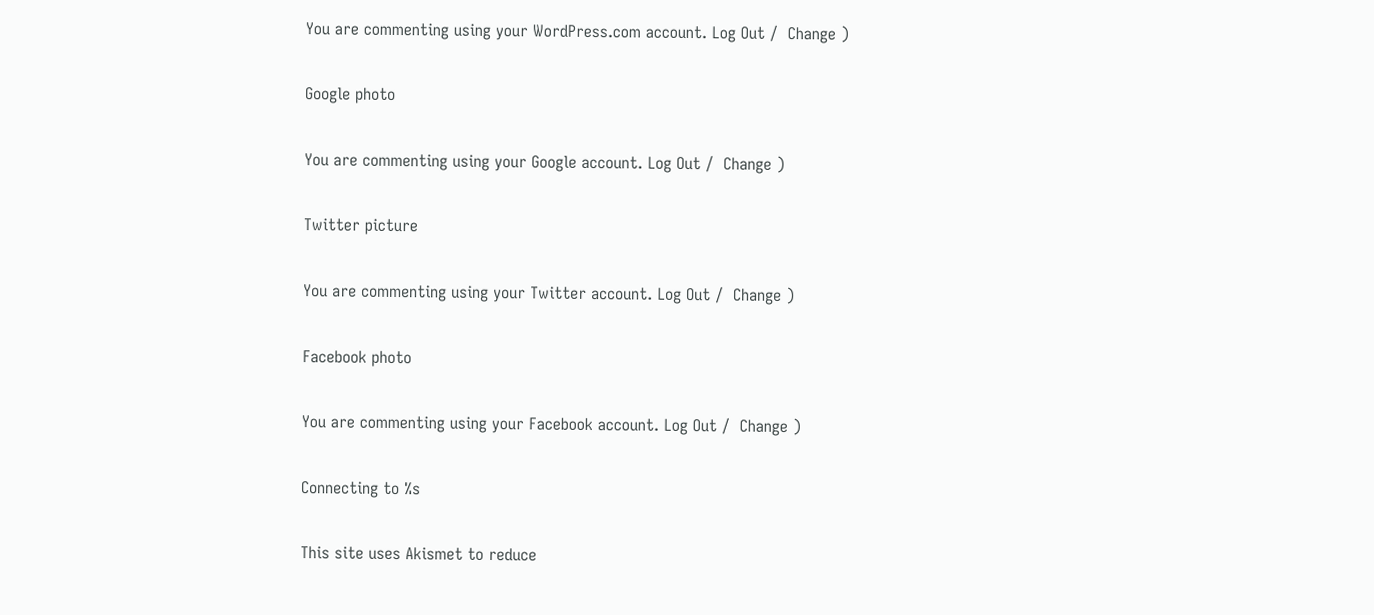You are commenting using your WordPress.com account. Log Out /  Change )

Google photo

You are commenting using your Google account. Log Out /  Change )

Twitter picture

You are commenting using your Twitter account. Log Out /  Change )

Facebook photo

You are commenting using your Facebook account. Log Out /  Change )

Connecting to %s

This site uses Akismet to reduce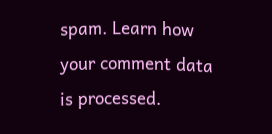spam. Learn how your comment data is processed.